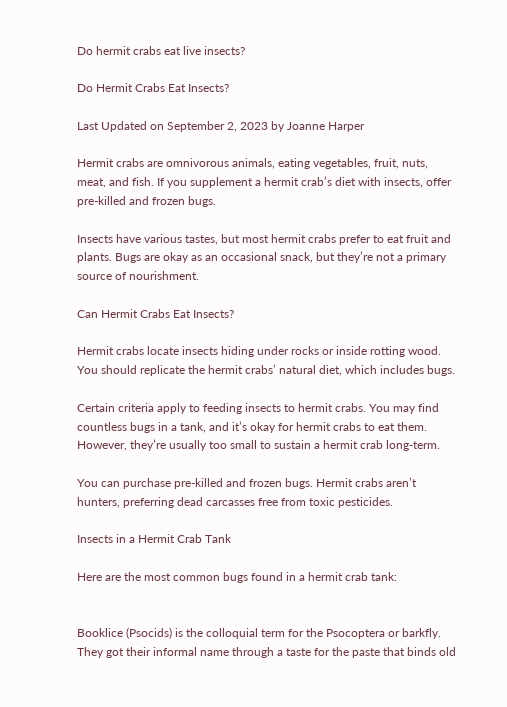Do hermit crabs eat live insects?

Do Hermit Crabs Eat Insects?

Last Updated on September 2, 2023 by Joanne Harper

Hermit crabs are omnivorous animals, eating vegetables, fruit, nuts, meat, and fish. If you supplement a hermit crab’s diet with insects, offer pre-killed and frozen bugs.

Insects have various tastes, but most hermit crabs prefer to eat fruit and plants. Bugs are okay as an occasional snack, but they’re not a primary source of nourishment.

Can Hermit Crabs Eat Insects?

Hermit crabs locate insects hiding under rocks or inside rotting wood. You should replicate the hermit crabs’ natural diet, which includes bugs.

Certain criteria apply to feeding insects to hermit crabs. You may find countless bugs in a tank, and it’s okay for hermit crabs to eat them. However, they’re usually too small to sustain a hermit crab long-term.

You can purchase pre-killed and frozen bugs. Hermit crabs aren’t hunters, preferring dead carcasses free from toxic pesticides.

Insects in a Hermit Crab Tank

Here are the most common bugs found in a hermit crab tank:


Booklice (Psocids) is the colloquial term for the Psocoptera or barkfly. They got their informal name through a taste for the paste that binds old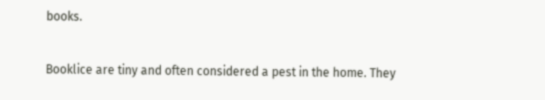books.

Booklice are tiny and often considered a pest in the home. They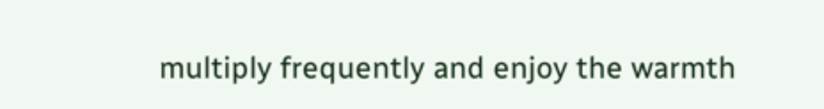multiply frequently and enjoy the warmth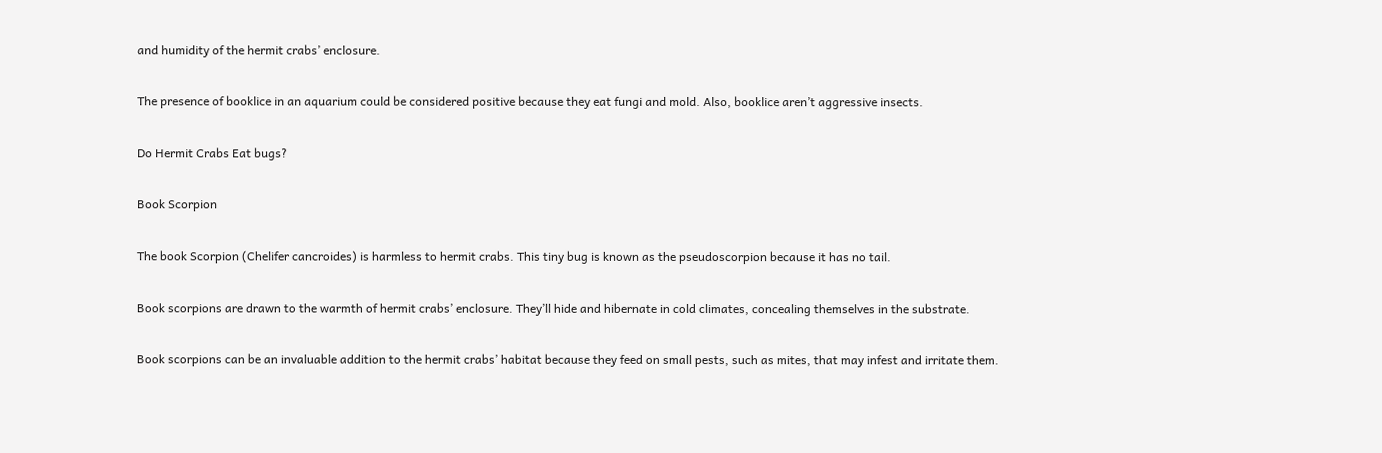and humidity of the hermit crabs’ enclosure.

The presence of booklice in an aquarium could be considered positive because they eat fungi and mold. Also, booklice aren’t aggressive insects.

Do Hermit Crabs Eat bugs?

Book Scorpion

The book Scorpion (Chelifer cancroides) is harmless to hermit crabs. This tiny bug is known as the pseudoscorpion because it has no tail.

Book scorpions are drawn to the warmth of hermit crabs’ enclosure. They’ll hide and hibernate in cold climates, concealing themselves in the substrate.

Book scorpions can be an invaluable addition to the hermit crabs’ habitat because they feed on small pests, such as mites, that may infest and irritate them.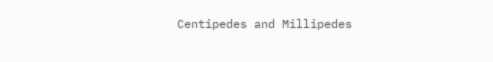Centipedes and Millipedes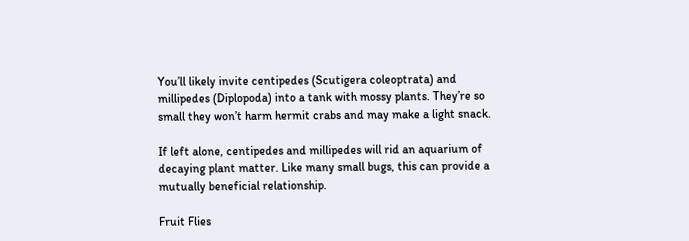You’ll likely invite centipedes (Scutigera coleoptrata) and millipedes (Diplopoda) into a tank with mossy plants. They’re so small they won’t harm hermit crabs and may make a light snack.

If left alone, centipedes and millipedes will rid an aquarium of decaying plant matter. Like many small bugs, this can provide a mutually beneficial relationship.

Fruit Flies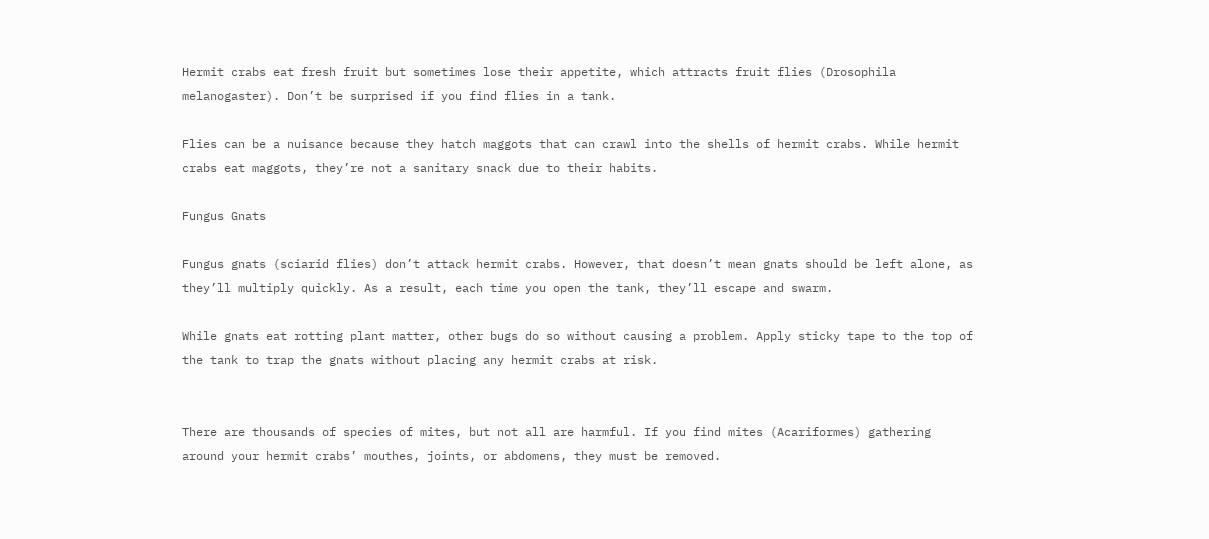Hermit crabs eat fresh fruit but sometimes lose their appetite, which attracts fruit flies (Drosophila melanogaster). Don’t be surprised if you find flies in a tank.

Flies can be a nuisance because they hatch maggots that can crawl into the shells of hermit crabs. While hermit crabs eat maggots, they’re not a sanitary snack due to their habits.

Fungus Gnats

Fungus gnats (sciarid flies) don’t attack hermit crabs. However, that doesn’t mean gnats should be left alone, as they’ll multiply quickly. As a result, each time you open the tank, they’ll escape and swarm.

While gnats eat rotting plant matter, other bugs do so without causing a problem. Apply sticky tape to the top of the tank to trap the gnats without placing any hermit crabs at risk.


There are thousands of species of mites, but not all are harmful. If you find mites (Acariformes) gathering around your hermit crabs’ mouthes, joints, or abdomens, they must be removed.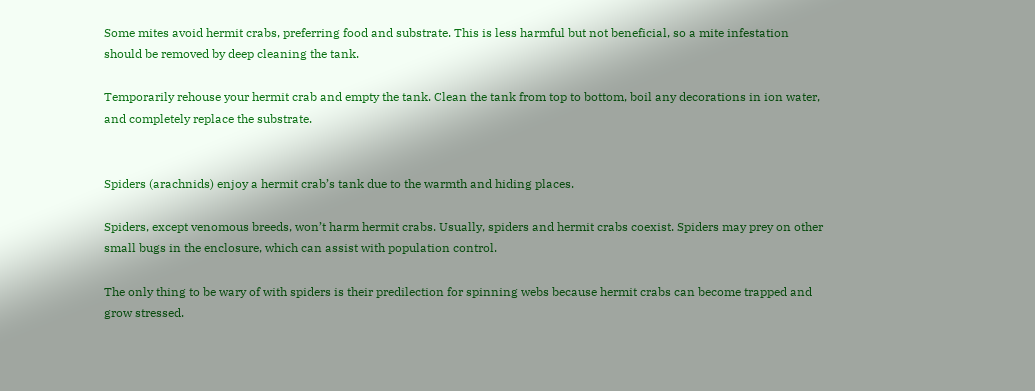Some mites avoid hermit crabs, preferring food and substrate. This is less harmful but not beneficial, so a mite infestation should be removed by deep cleaning the tank.

Temporarily rehouse your hermit crab and empty the tank. Clean the tank from top to bottom, boil any decorations in ion water, and completely replace the substrate.


Spiders (arachnids) enjoy a hermit crab’s tank due to the warmth and hiding places.

Spiders, except venomous breeds, won’t harm hermit crabs. Usually, spiders and hermit crabs coexist. Spiders may prey on other small bugs in the enclosure, which can assist with population control.

The only thing to be wary of with spiders is their predilection for spinning webs because hermit crabs can become trapped and grow stressed.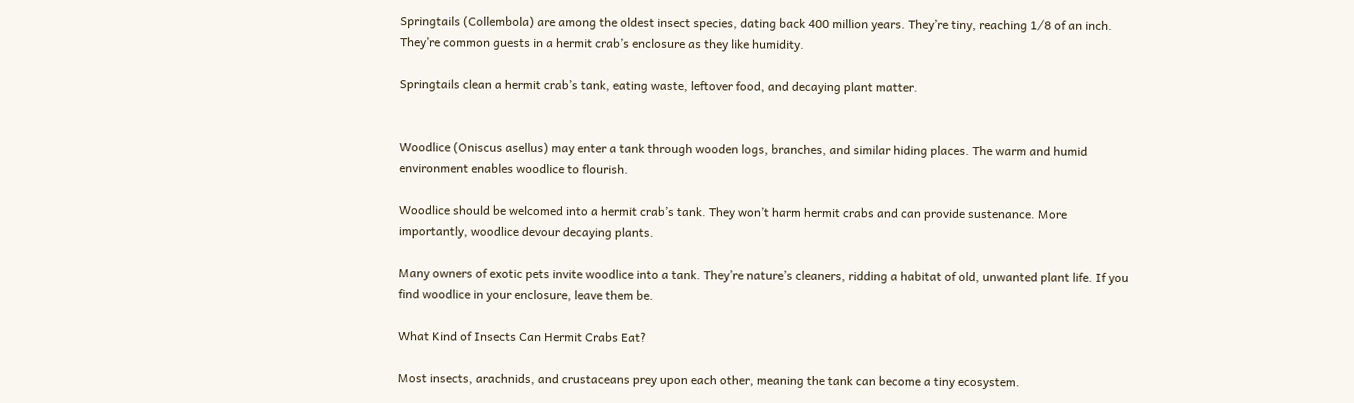Springtails (Collembola) are among the oldest insect species, dating back 400 million years. They’re tiny, reaching 1⁄8 of an inch. They’re common guests in a hermit crab’s enclosure as they like humidity.

Springtails clean a hermit crab’s tank, eating waste, leftover food, and decaying plant matter.


Woodlice (Oniscus asellus) may enter a tank through wooden logs, branches, and similar hiding places. The warm and humid environment enables woodlice to flourish.

Woodlice should be welcomed into a hermit crab’s tank. They won’t harm hermit crabs and can provide sustenance. More importantly, woodlice devour decaying plants.

Many owners of exotic pets invite woodlice into a tank. They’re nature’s cleaners, ridding a habitat of old, unwanted plant life. If you find woodlice in your enclosure, leave them be.

What Kind of Insects Can Hermit Crabs Eat?

Most insects, arachnids, and crustaceans prey upon each other, meaning the tank can become a tiny ecosystem.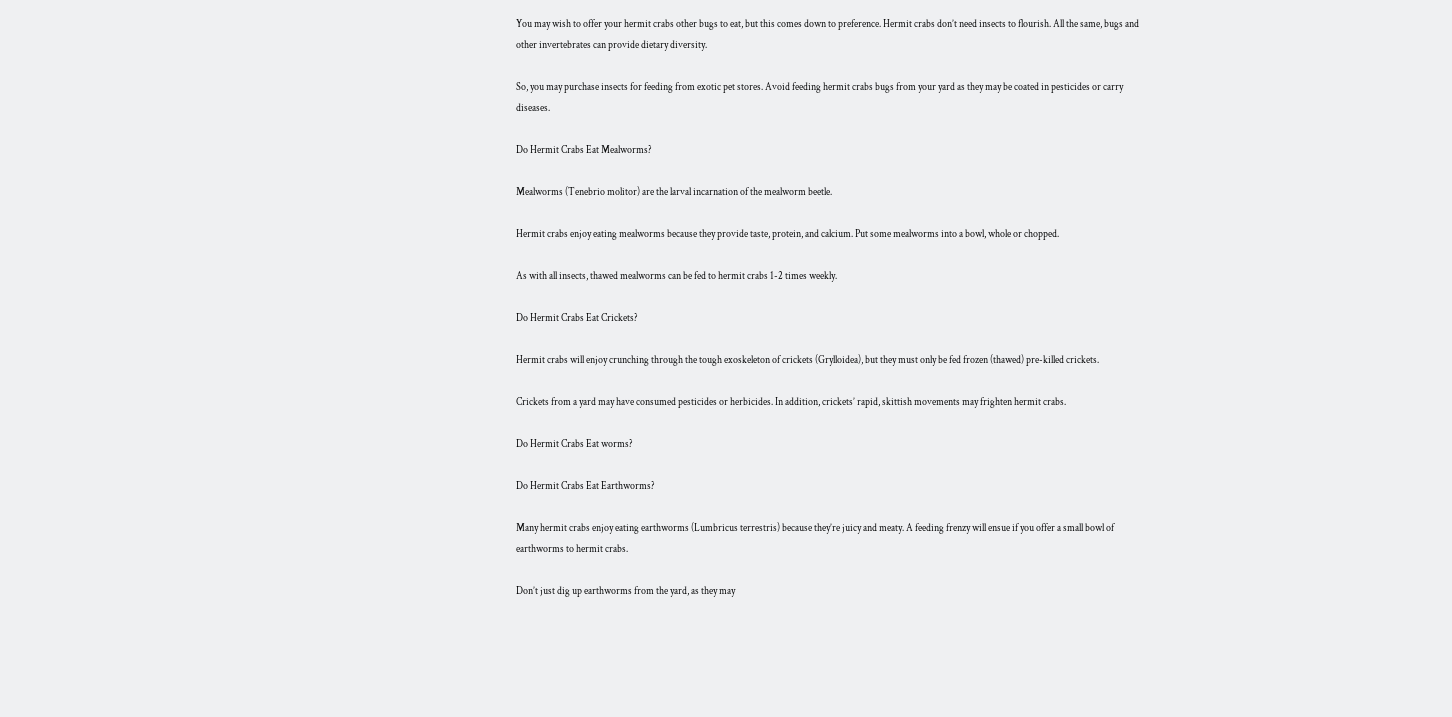You may wish to offer your hermit crabs other bugs to eat, but this comes down to preference. Hermit crabs don’t need insects to flourish. All the same, bugs and other invertebrates can provide dietary diversity.

So, you may purchase insects for feeding from exotic pet stores. Avoid feeding hermit crabs bugs from your yard as they may be coated in pesticides or carry diseases.

Do Hermit Crabs Eat Mealworms?

Mealworms (Tenebrio molitor) are the larval incarnation of the mealworm beetle.

Hermit crabs enjoy eating mealworms because they provide taste, protein, and calcium. Put some mealworms into a bowl, whole or chopped.

As with all insects, thawed mealworms can be fed to hermit crabs 1-2 times weekly.

Do Hermit Crabs Eat Crickets?

Hermit crabs will enjoy crunching through the tough exoskeleton of crickets (Grylloidea), but they must only be fed frozen (thawed) pre-killed crickets.

Crickets from a yard may have consumed pesticides or herbicides. In addition, crickets’ rapid, skittish movements may frighten hermit crabs.

Do Hermit Crabs Eat worms?

Do Hermit Crabs Eat Earthworms?

Many hermit crabs enjoy eating earthworms (Lumbricus terrestris) because they’re juicy and meaty. A feeding frenzy will ensue if you offer a small bowl of earthworms to hermit crabs.

Don’t just dig up earthworms from the yard, as they may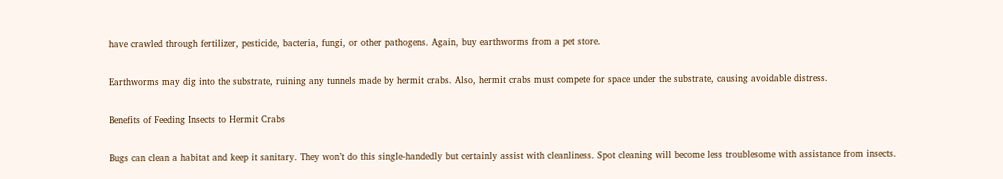have crawled through fertilizer, pesticide, bacteria, fungi, or other pathogens. Again, buy earthworms from a pet store.

Earthworms may dig into the substrate, ruining any tunnels made by hermit crabs. Also, hermit crabs must compete for space under the substrate, causing avoidable distress.

Benefits of Feeding Insects to Hermit Crabs

Bugs can clean a habitat and keep it sanitary. They won’t do this single-handedly but certainly assist with cleanliness. Spot cleaning will become less troublesome with assistance from insects.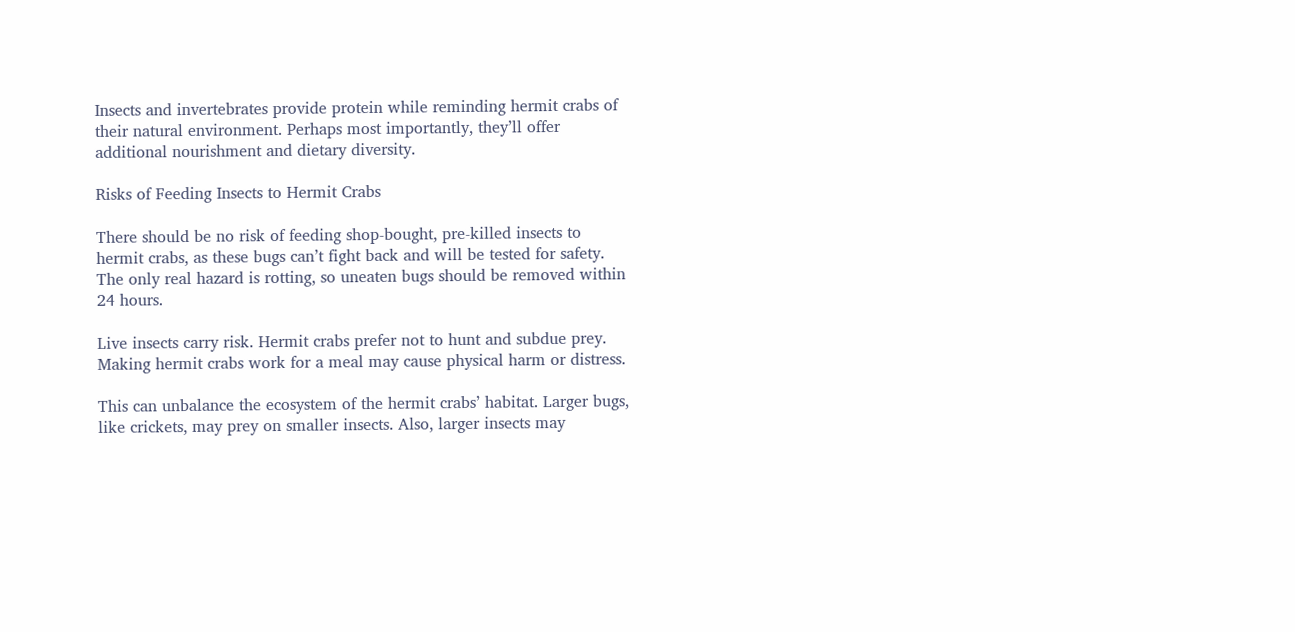Insects and invertebrates provide protein while reminding hermit crabs of their natural environment. Perhaps most importantly, they’ll offer additional nourishment and dietary diversity.

Risks of Feeding Insects to Hermit Crabs

There should be no risk of feeding shop-bought, pre-killed insects to hermit crabs, as these bugs can’t fight back and will be tested for safety. The only real hazard is rotting, so uneaten bugs should be removed within 24 hours.

Live insects carry risk. Hermit crabs prefer not to hunt and subdue prey. Making hermit crabs work for a meal may cause physical harm or distress.

This can unbalance the ecosystem of the hermit crabs’ habitat. Larger bugs, like crickets, may prey on smaller insects. Also, larger insects may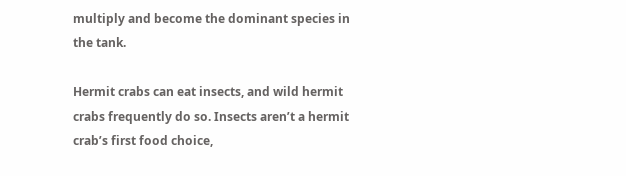multiply and become the dominant species in the tank.

Hermit crabs can eat insects, and wild hermit crabs frequently do so. Insects aren’t a hermit crab’s first food choice,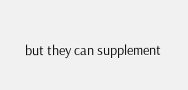but they can supplement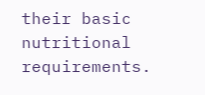their basic nutritional requirements.